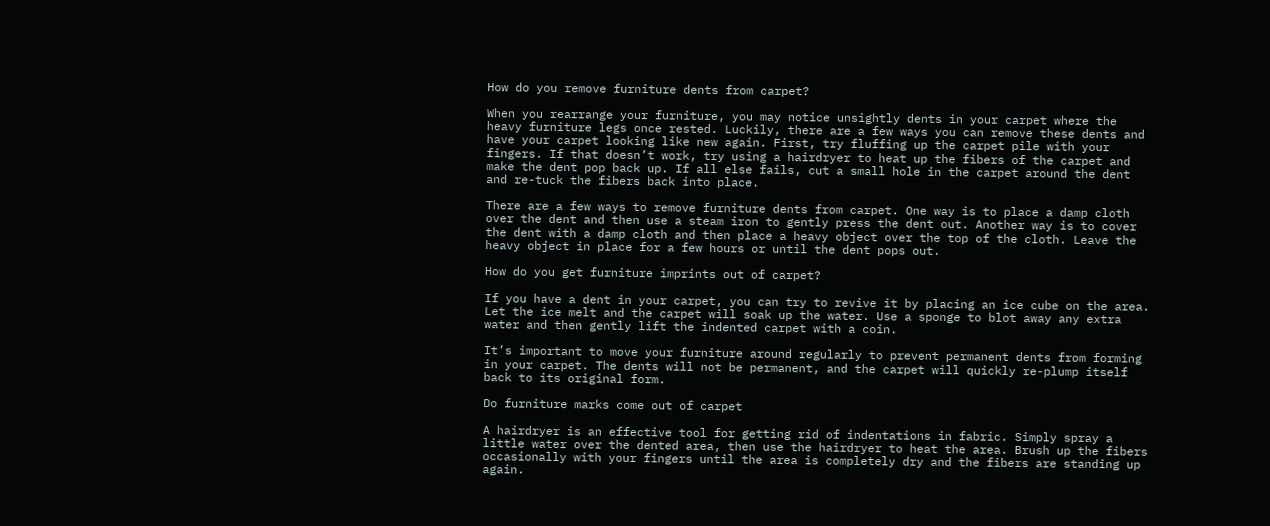How do you remove furniture dents from carpet?

When you rearrange your furniture, you may notice unsightly dents in your carpet where the heavy furniture legs once rested. Luckily, there are a few ways you can remove these dents and have your carpet looking like new again. First, try fluffing up the carpet pile with your fingers. If that doesn’t work, try using a hairdryer to heat up the fibers of the carpet and make the dent pop back up. If all else fails, cut a small hole in the carpet around the dent and re-tuck the fibers back into place.

There are a few ways to remove furniture dents from carpet. One way is to place a damp cloth over the dent and then use a steam iron to gently press the dent out. Another way is to cover the dent with a damp cloth and then place a heavy object over the top of the cloth. Leave the heavy object in place for a few hours or until the dent pops out.

How do you get furniture imprints out of carpet?

If you have a dent in your carpet, you can try to revive it by placing an ice cube on the area. Let the ice melt and the carpet will soak up the water. Use a sponge to blot away any extra water and then gently lift the indented carpet with a coin.

It’s important to move your furniture around regularly to prevent permanent dents from forming in your carpet. The dents will not be permanent, and the carpet will quickly re-plump itself back to its original form.

Do furniture marks come out of carpet

A hairdryer is an effective tool for getting rid of indentations in fabric. Simply spray a little water over the dented area, then use the hairdryer to heat the area. Brush up the fibers occasionally with your fingers until the area is completely dry and the fibers are standing up again.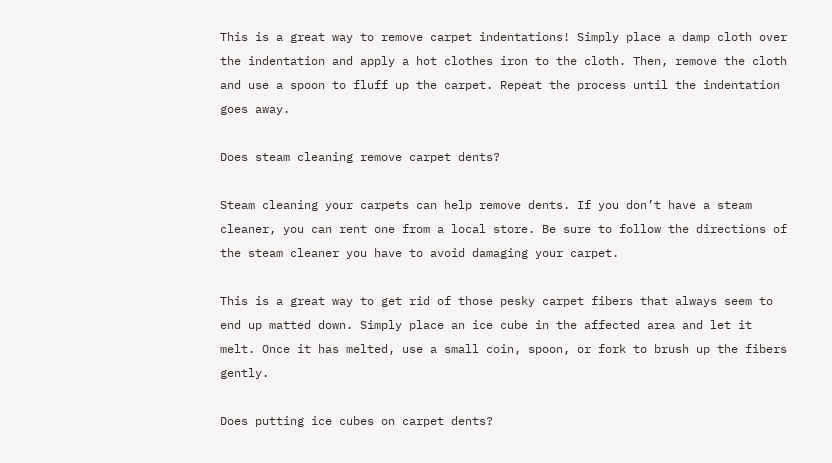This is a great way to remove carpet indentations! Simply place a damp cloth over the indentation and apply a hot clothes iron to the cloth. Then, remove the cloth and use a spoon to fluff up the carpet. Repeat the process until the indentation goes away.

Does steam cleaning remove carpet dents?

Steam cleaning your carpets can help remove dents. If you don’t have a steam cleaner, you can rent one from a local store. Be sure to follow the directions of the steam cleaner you have to avoid damaging your carpet.

This is a great way to get rid of those pesky carpet fibers that always seem to end up matted down. Simply place an ice cube in the affected area and let it melt. Once it has melted, use a small coin, spoon, or fork to brush up the fibers gently.

Does putting ice cubes on carpet dents?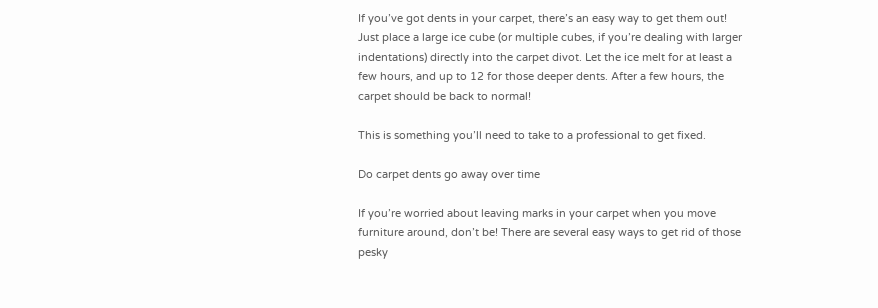If you’ve got dents in your carpet, there’s an easy way to get them out! Just place a large ice cube (or multiple cubes, if you’re dealing with larger indentations) directly into the carpet divot. Let the ice melt for at least a few hours, and up to 12 for those deeper dents. After a few hours, the carpet should be back to normal!

This is something you’ll need to take to a professional to get fixed.

Do carpet dents go away over time

If you’re worried about leaving marks in your carpet when you move furniture around, don’t be! There are several easy ways to get rid of those pesky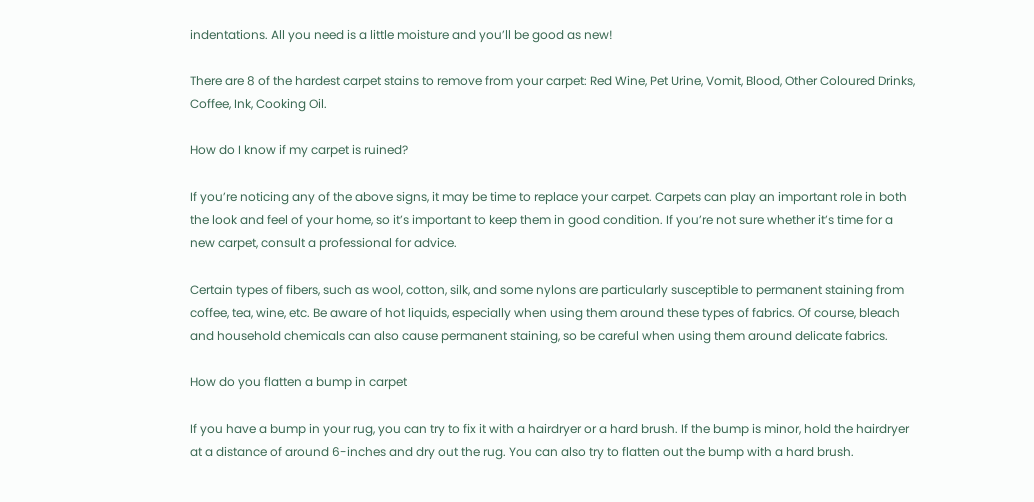indentations. All you need is a little moisture and you’ll be good as new!

There are 8 of the hardest carpet stains to remove from your carpet: Red Wine, Pet Urine, Vomit, Blood, Other Coloured Drinks, Coffee, Ink, Cooking Oil.

How do I know if my carpet is ruined?

If you’re noticing any of the above signs, it may be time to replace your carpet. Carpets can play an important role in both the look and feel of your home, so it’s important to keep them in good condition. If you’re not sure whether it’s time for a new carpet, consult a professional for advice.

Certain types of fibers, such as wool, cotton, silk, and some nylons are particularly susceptible to permanent staining from coffee, tea, wine, etc. Be aware of hot liquids, especially when using them around these types of fabrics. Of course, bleach and household chemicals can also cause permanent staining, so be careful when using them around delicate fabrics.

How do you flatten a bump in carpet

If you have a bump in your rug, you can try to fix it with a hairdryer or a hard brush. If the bump is minor, hold the hairdryer at a distance of around 6-inches and dry out the rug. You can also try to flatten out the bump with a hard brush.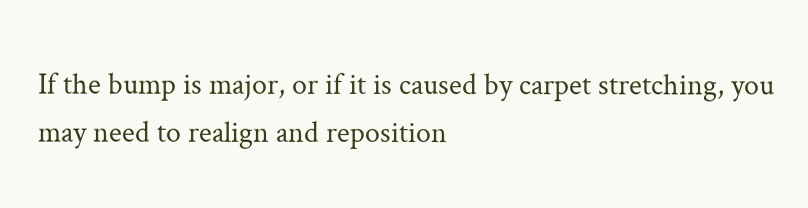If the bump is major, or if it is caused by carpet stretching, you may need to realign and reposition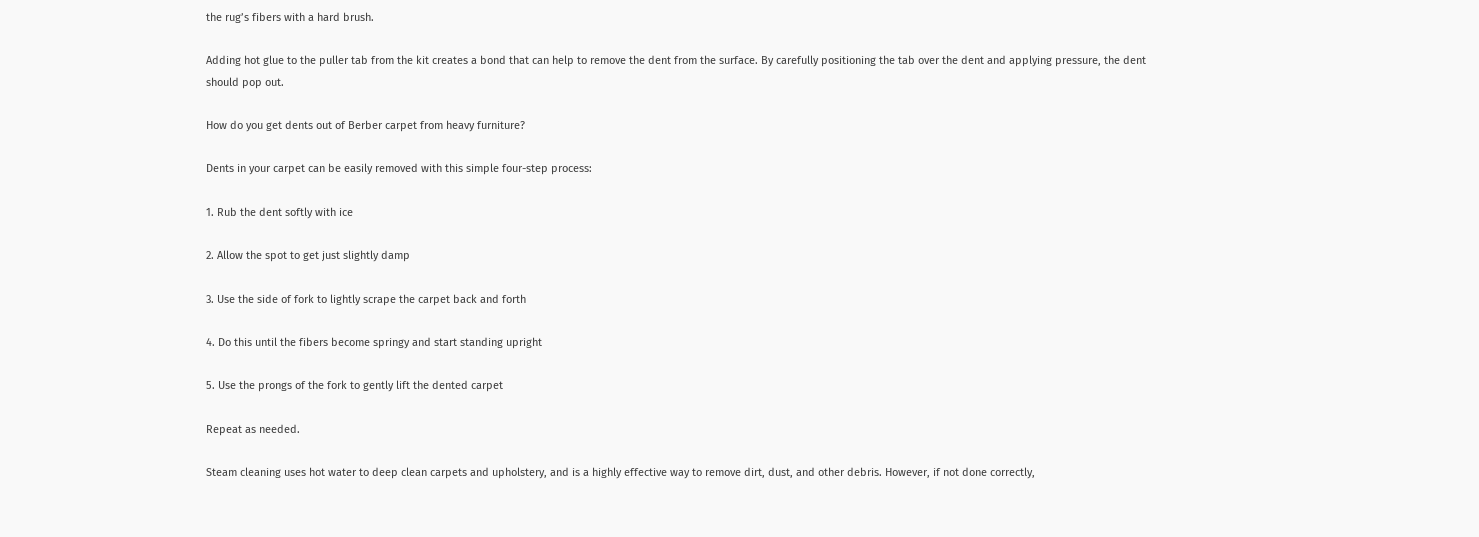the rug’s fibers with a hard brush.

Adding hot glue to the puller tab from the kit creates a bond that can help to remove the dent from the surface. By carefully positioning the tab over the dent and applying pressure, the dent should pop out.

How do you get dents out of Berber carpet from heavy furniture?

Dents in your carpet can be easily removed with this simple four-step process:

1. Rub the dent softly with ice

2. Allow the spot to get just slightly damp

3. Use the side of fork to lightly scrape the carpet back and forth

4. Do this until the fibers become springy and start standing upright

5. Use the prongs of the fork to gently lift the dented carpet

Repeat as needed.

Steam cleaning uses hot water to deep clean carpets and upholstery, and is a highly effective way to remove dirt, dust, and other debris. However, if not done correctly,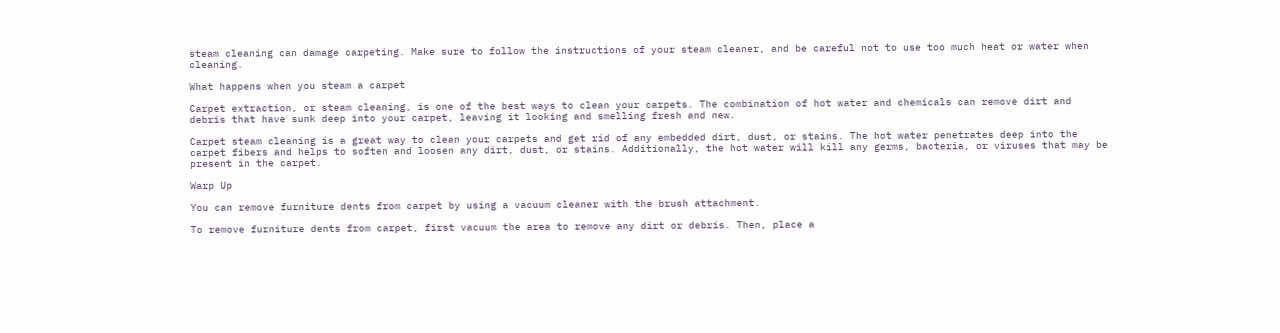steam cleaning can damage carpeting. Make sure to follow the instructions of your steam cleaner, and be careful not to use too much heat or water when cleaning.

What happens when you steam a carpet

Carpet extraction, or steam cleaning, is one of the best ways to clean your carpets. The combination of hot water and chemicals can remove dirt and debris that have sunk deep into your carpet, leaving it looking and smelling fresh and new.

Carpet steam cleaning is a great way to clean your carpets and get rid of any embedded dirt, dust, or stains. The hot water penetrates deep into the carpet fibers and helps to soften and loosen any dirt, dust, or stains. Additionally, the hot water will kill any germs, bacteria, or viruses that may be present in the carpet.

Warp Up

You can remove furniture dents from carpet by using a vacuum cleaner with the brush attachment.

To remove furniture dents from carpet, first vacuum the area to remove any dirt or debris. Then, place a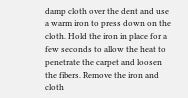damp cloth over the dent and use a warm iron to press down on the cloth. Hold the iron in place for a few seconds to allow the heat to penetrate the carpet and loosen the fibers. Remove the iron and cloth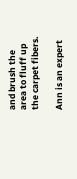and brush the area to fluff up the carpet fibers.

Ann is an expert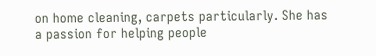on home cleaning, carpets particularly. She has a passion for helping people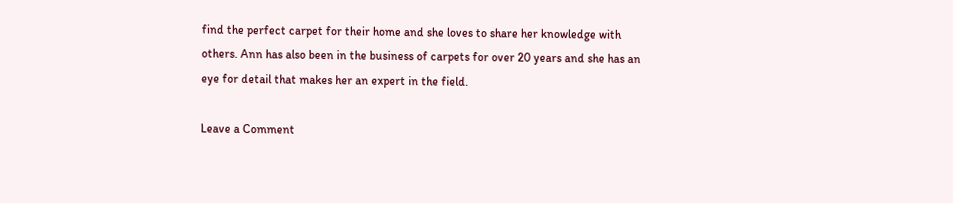find the perfect carpet for their home and she loves to share her knowledge with others. Ann has also been in the business of carpets for over 20 years and she has an eye for detail that makes her an expert in the field.

Leave a Comment